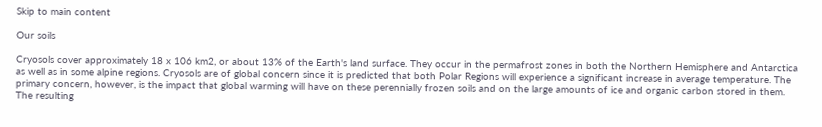Skip to main content

Our soils

Cryosols cover approximately 18 x 106 km2, or about 13% of the Earth's land surface. They occur in the permafrost zones in both the Northern Hemisphere and Antarctica as well as in some alpine regions. Cryosols are of global concern since it is predicted that both Polar Regions will experience a significant increase in average temperature. The primary concern, however, is the impact that global warming will have on these perennially frozen soils and on the large amounts of ice and organic carbon stored in them. The resulting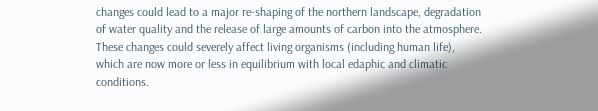changes could lead to a major re-shaping of the northern landscape, degradation of water quality and the release of large amounts of carbon into the atmosphere. These changes could severely affect living organisms (including human life), which are now more or less in equilibrium with local edaphic and climatic conditions.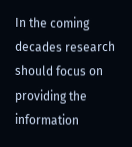In the coming decades research should focus on providing the information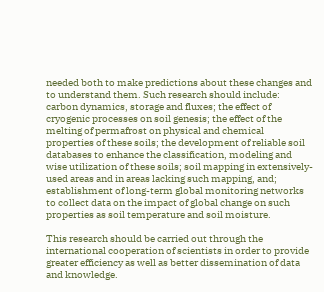needed both to make predictions about these changes and to understand them. Such research should include: carbon dynamics, storage and fluxes; the effect of cryogenic processes on soil genesis; the effect of the melting of permafrost on physical and chemical properties of these soils; the development of reliable soil databases to enhance the classification, modeling and wise utilization of these soils; soil mapping in extensively-used areas and in areas lacking such mapping, and; establishment of long-term global monitoring networks to collect data on the impact of global change on such properties as soil temperature and soil moisture.

This research should be carried out through the international cooperation of scientists in order to provide greater efficiency as well as better dissemination of data and knowledge.